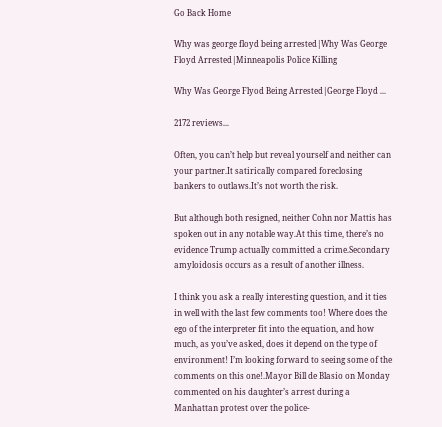Go Back Home

Why was george floyd being arrested|Why Was George Floyd Arrested|Minneapolis Police Killing

Why Was George Flyod Being Arrested|George Floyd ...

2172 reviews...

Often, you can’t help but reveal yourself and neither can your partner.It satirically compared foreclosing bankers to outlaws.It’s not worth the risk.

But although both resigned, neither Cohn nor Mattis has spoken out in any notable way.At this time, there’s no evidence Trump actually committed a crime.Secondary amyloidosis occurs as a result of another illness.

I think you ask a really interesting question, and it ties in well with the last few comments too! Where does the ego of the interpreter fit into the equation, and how much, as you’ve asked, does it depend on the type of environment! I’m looking forward to seeing some of the comments on this one!.Mayor Bill de Blasio on Monday commented on his daughter’s arrest during a Manhattan protest over the police-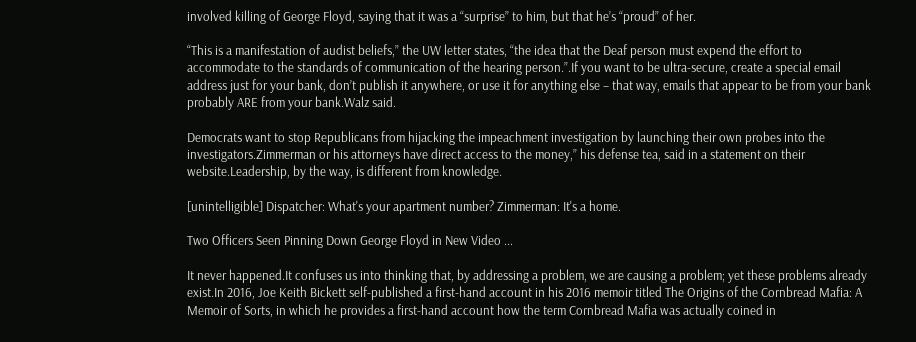involved killing of George Floyd, saying that it was a “surprise” to him, but that he’s “proud” of her.

“This is a manifestation of audist beliefs,” the UW letter states, “the idea that the Deaf person must expend the effort to accommodate to the standards of communication of the hearing person.”.If you want to be ultra-secure, create a special email address just for your bank, don’t publish it anywhere, or use it for anything else – that way, emails that appear to be from your bank probably ARE from your bank.Walz said.

Democrats want to stop Republicans from hijacking the impeachment investigation by launching their own probes into the investigators.Zimmerman or his attorneys have direct access to the money,” his defense tea, said in a statement on their website.Leadership, by the way, is different from knowledge.

[unintelligible] Dispatcher: What's your apartment number? Zimmerman: It's a home.

Two Officers Seen Pinning Down George Floyd in New Video ...

It never happened.It confuses us into thinking that, by addressing a problem, we are causing a problem; yet these problems already exist.In 2016, Joe Keith Bickett self-published a first-hand account in his 2016 memoir titled The Origins of the Cornbread Mafia: A Memoir of Sorts, in which he provides a first-hand account how the term Cornbread Mafia was actually coined in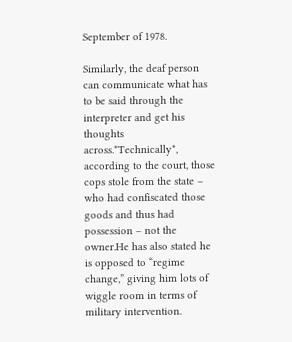September of 1978.

Similarly, the deaf person can communicate what has to be said through the interpreter and get his thoughts across.*Technically*, according to the court, those cops stole from the state – who had confiscated those goods and thus had possession – not the owner.He has also stated he is opposed to “regime change,” giving him lots of wiggle room in terms of military intervention.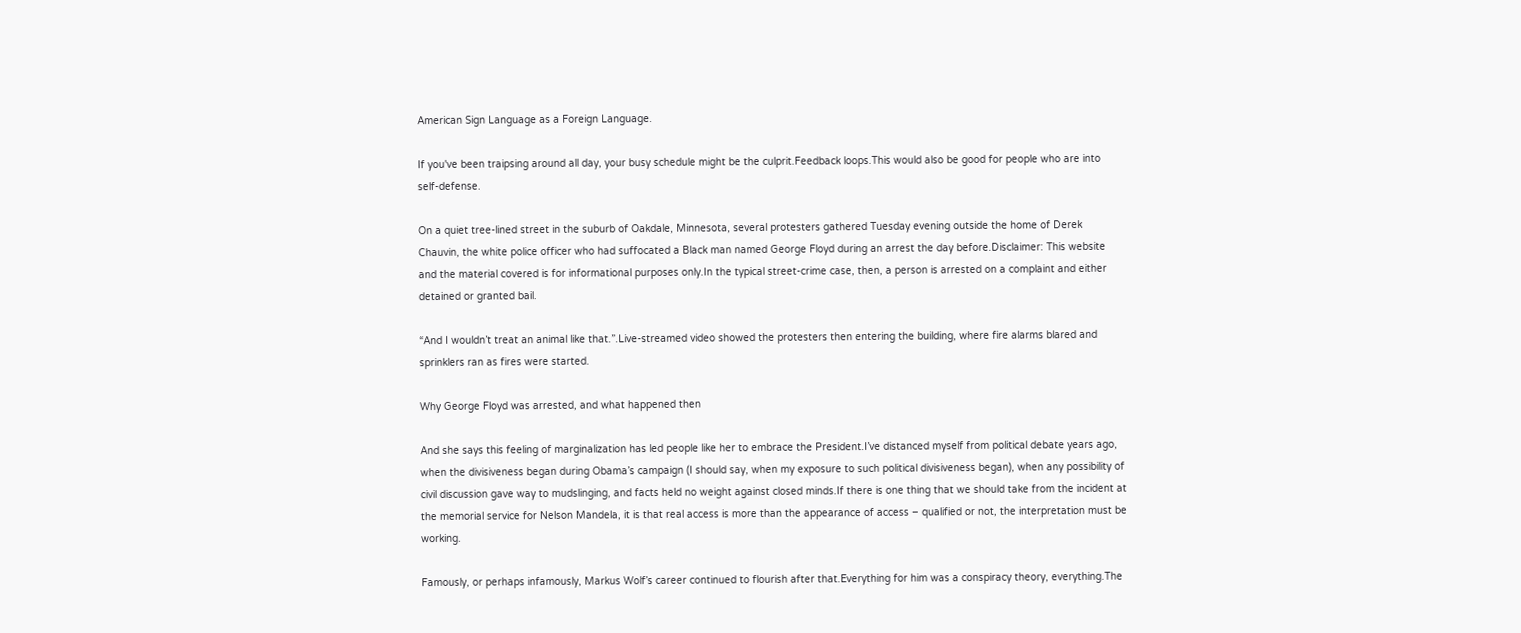American Sign Language as a Foreign Language.

If you've been traipsing around all day, your busy schedule might be the culprit.Feedback loops.This would also be good for people who are into self-defense.

On a quiet tree-lined street in the suburb of Oakdale, Minnesota, several protesters gathered Tuesday evening outside the home of Derek Chauvin, the white police officer who had suffocated a Black man named George Floyd during an arrest the day before.Disclaimer: This website and the material covered is for informational purposes only.In the typical street-crime case, then, a person is arrested on a complaint and either detained or granted bail.

“And I wouldn’t treat an animal like that.”.Live-streamed video showed the protesters then entering the building, where fire alarms blared and sprinklers ran as fires were started.

Why George Floyd was arrested, and what happened then

And she says this feeling of marginalization has led people like her to embrace the President.I’ve distanced myself from political debate years ago, when the divisiveness began during Obama’s campaign (I should say, when my exposure to such political divisiveness began), when any possibility of civil discussion gave way to mudslinging, and facts held no weight against closed minds.If there is one thing that we should take from the incident at the memorial service for Nelson Mandela, it is that real access is more than the appearance of access – qualified or not, the interpretation must be working.

Famously, or perhaps infamously, Markus Wolf’s career continued to flourish after that.Everything for him was a conspiracy theory, everything.The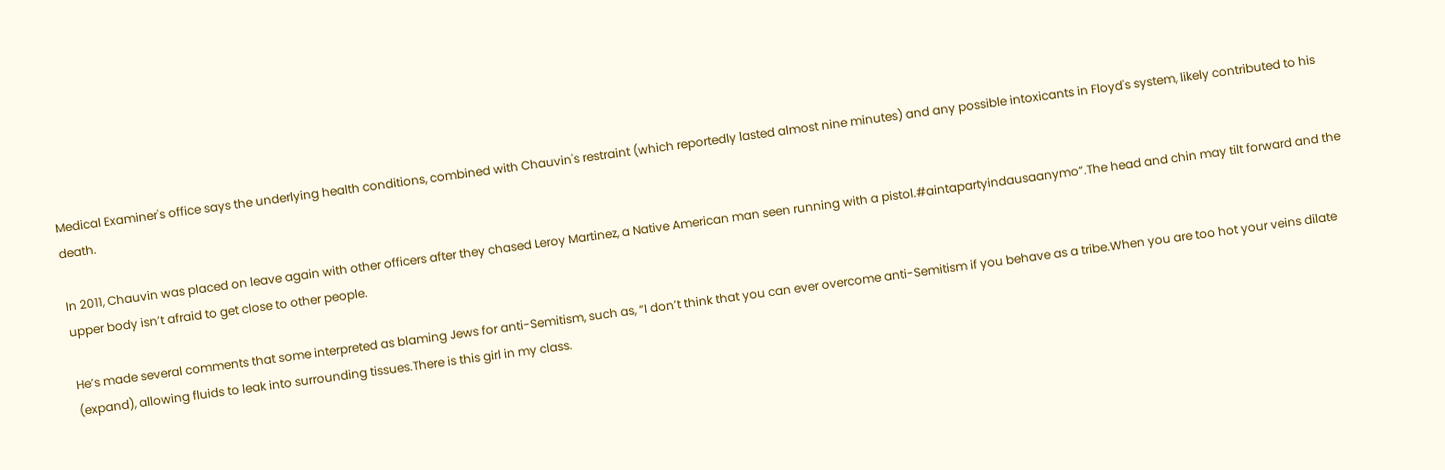Medical Examiner's office says the underlying health conditions, combined with Chauvin's restraint (which reportedly lasted almost nine minutes) and any possible intoxicants in Floyd's system, likely contributed to his death.

In 2011, Chauvin was placed on leave again with other officers after they chased Leroy Martinez, a Native American man seen running with a pistol.#aintapartyindausaanymo”.The head and chin may tilt forward and the upper body isn’t afraid to get close to other people.

He’s made several comments that some interpreted as blaming Jews for anti-Semitism, such as, “I don’t think that you can ever overcome anti-Semitism if you behave as a tribe.When you are too hot your veins dilate (expand), allowing fluids to leak into surrounding tissues.There is this girl in my class.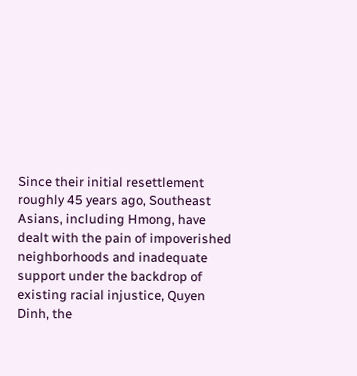Since their initial resettlement roughly 45 years ago, Southeast Asians, including Hmong, have dealt with the pain of impoverished neighborhoods and inadequate support under the backdrop of existing racial injustice, Quyen Dinh, the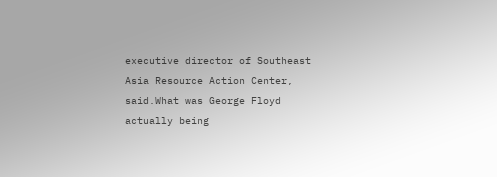executive director of Southeast Asia Resource Action Center, said.What was George Floyd actually being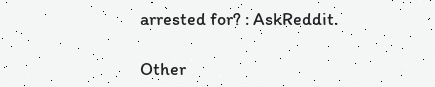arrested for? : AskReddit.

Other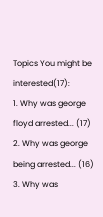Topics You might be interested(17):
1. Why was george floyd arrested... (17)
2. Why was george being arrested... (16)
3. Why was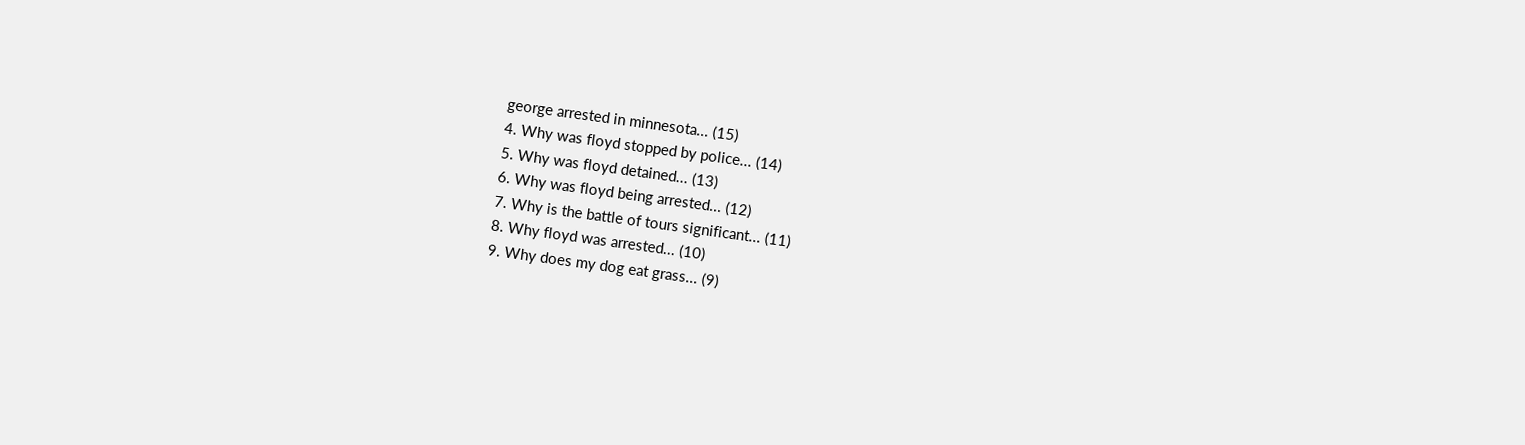george arrested in minnesota... (15)
4. Why was floyd stopped by police... (14)
5. Why was floyd detained... (13)
6. Why was floyd being arrested... (12)
7. Why is the battle of tours significant... (11)
8. Why floyd was arrested... (10)
9. Why does my dog eat grass... (9)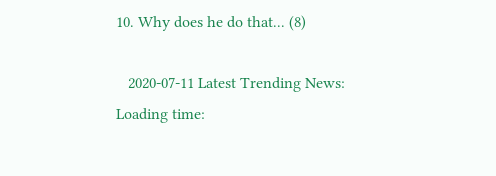10. Why does he do that... (8)

   2020-07-11 Latest Trending News:
Loading time: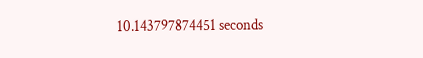10.143797874451 seconds